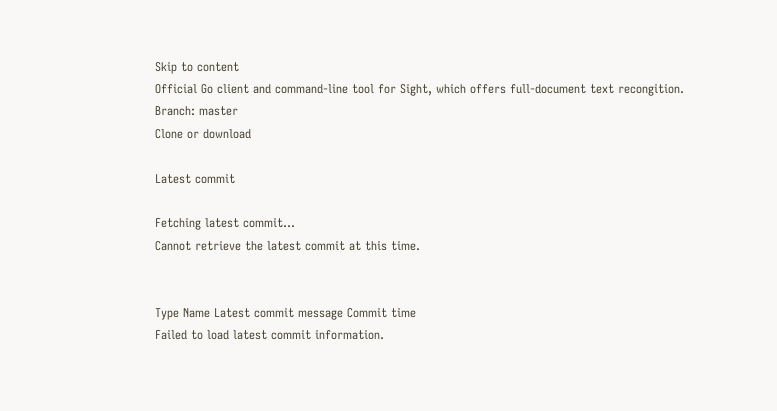Skip to content
Official Go client and command-line tool for Sight, which offers full-document text recongition.
Branch: master
Clone or download

Latest commit

Fetching latest commit…
Cannot retrieve the latest commit at this time.


Type Name Latest commit message Commit time
Failed to load latest commit information.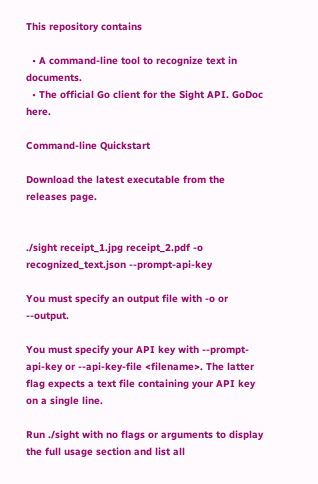This repository contains

  • A command-line tool to recognize text in documents.
  • The official Go client for the Sight API. GoDoc here.

Command-line Quickstart

Download the latest executable from the releases page.


./sight receipt_1.jpg receipt_2.pdf -o recognized_text.json --prompt-api-key

You must specify an output file with -o or --output.

You must specify your API key with --prompt-api-key or --api-key-file <filename>. The latter flag expects a text file containing your API key on a single line.

Run ./sight with no flags or arguments to display the full usage section and list all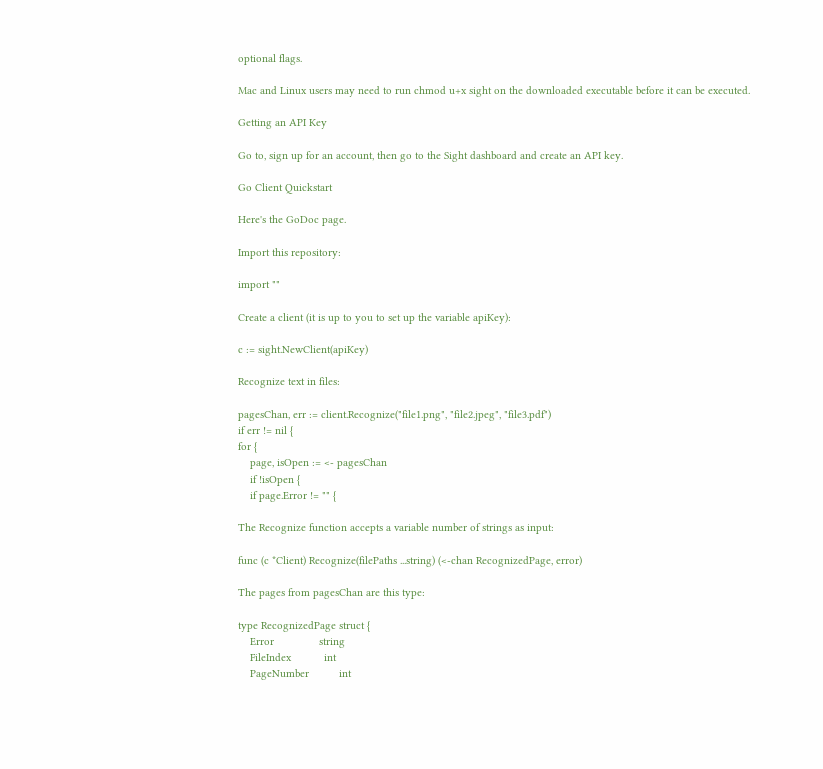optional flags.

Mac and Linux users may need to run chmod u+x sight on the downloaded executable before it can be executed.

Getting an API Key

Go to, sign up for an account, then go to the Sight dashboard and create an API key.

Go Client Quickstart

Here's the GoDoc page.

Import this repository:

import ""

Create a client (it is up to you to set up the variable apiKey):

c := sight.NewClient(apiKey)

Recognize text in files:

pagesChan, err := client.Recognize("file1.png", "file2.jpeg", "file3.pdf")
if err != nil {
for {
    page, isOpen := <- pagesChan
    if !isOpen {
    if page.Error != "" {

The Recognize function accepts a variable number of strings as input:

func (c *Client) Recognize(filePaths ...string) (<-chan RecognizedPage, error)

The pages from pagesChan are this type:

type RecognizedPage struct {
    Error               string
    FileIndex           int
    PageNumber          int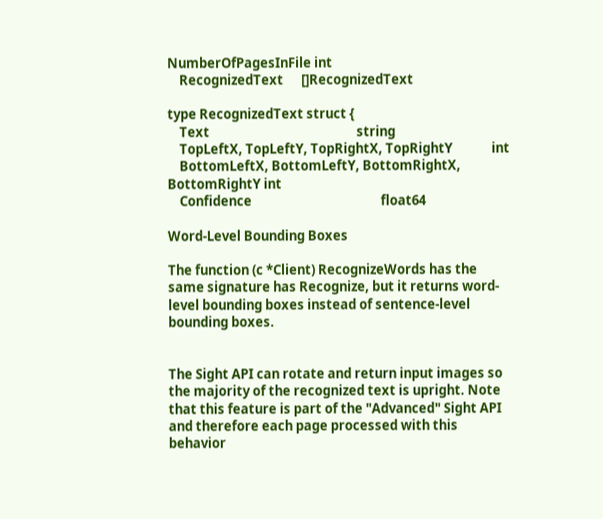NumberOfPagesInFile int
    RecognizedText      []RecognizedText

type RecognizedText struct {
    Text                                                 string
    TopLeftX, TopLeftY, TopRightX, TopRightY             int
    BottomLeftX, BottomLeftY, BottomRightX, BottomRightY int
    Confidence                                           float64

Word-Level Bounding Boxes

The function (c *Client) RecognizeWords has the same signature has Recognize, but it returns word-level bounding boxes instead of sentence-level bounding boxes.


The Sight API can rotate and return input images so the majority of the recognized text is upright. Note that this feature is part of the "Advanced" Sight API and therefore each page processed with this behavior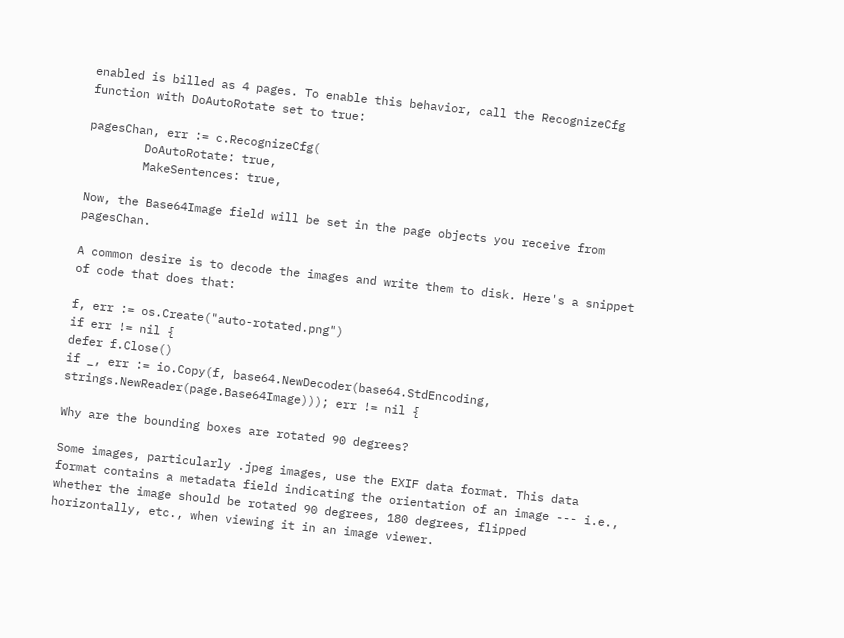enabled is billed as 4 pages. To enable this behavior, call the RecognizeCfg function with DoAutoRotate set to true:

pagesChan, err := c.RecognizeCfg(
        DoAutoRotate: true,
        MakeSentences: true,

Now, the Base64Image field will be set in the page objects you receive from pagesChan.

A common desire is to decode the images and write them to disk. Here's a snippet of code that does that:

f, err := os.Create("auto-rotated.png")
if err != nil {
defer f.Close()
if _, err := io.Copy(f, base64.NewDecoder(base64.StdEncoding, strings.NewReader(page.Base64Image))); err != nil {

Why are the bounding boxes are rotated 90 degrees?

Some images, particularly .jpeg images, use the EXIF data format. This data format contains a metadata field indicating the orientation of an image --- i.e., whether the image should be rotated 90 degrees, 180 degrees, flipped horizontally, etc., when viewing it in an image viewer.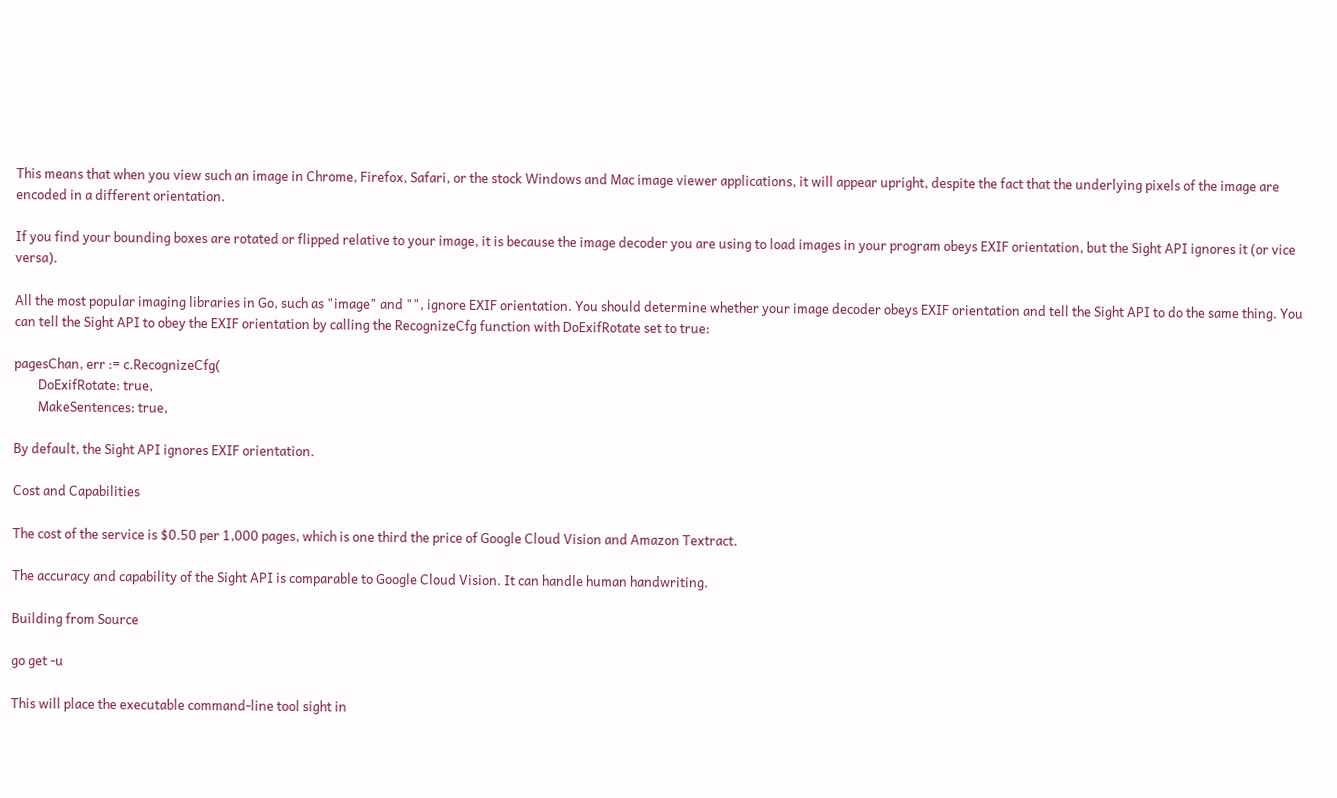This means that when you view such an image in Chrome, Firefox, Safari, or the stock Windows and Mac image viewer applications, it will appear upright, despite the fact that the underlying pixels of the image are encoded in a different orientation.

If you find your bounding boxes are rotated or flipped relative to your image, it is because the image decoder you are using to load images in your program obeys EXIF orientation, but the Sight API ignores it (or vice versa).

All the most popular imaging libraries in Go, such as "image" and "", ignore EXIF orientation. You should determine whether your image decoder obeys EXIF orientation and tell the Sight API to do the same thing. You can tell the Sight API to obey the EXIF orientation by calling the RecognizeCfg function with DoExifRotate set to true:

pagesChan, err := c.RecognizeCfg(
        DoExifRotate: true,
        MakeSentences: true,

By default, the Sight API ignores EXIF orientation.

Cost and Capabilities

The cost of the service is $0.50 per 1,000 pages, which is one third the price of Google Cloud Vision and Amazon Textract.

The accuracy and capability of the Sight API is comparable to Google Cloud Vision. It can handle human handwriting.

Building from Source

go get -u

This will place the executable command-line tool sight in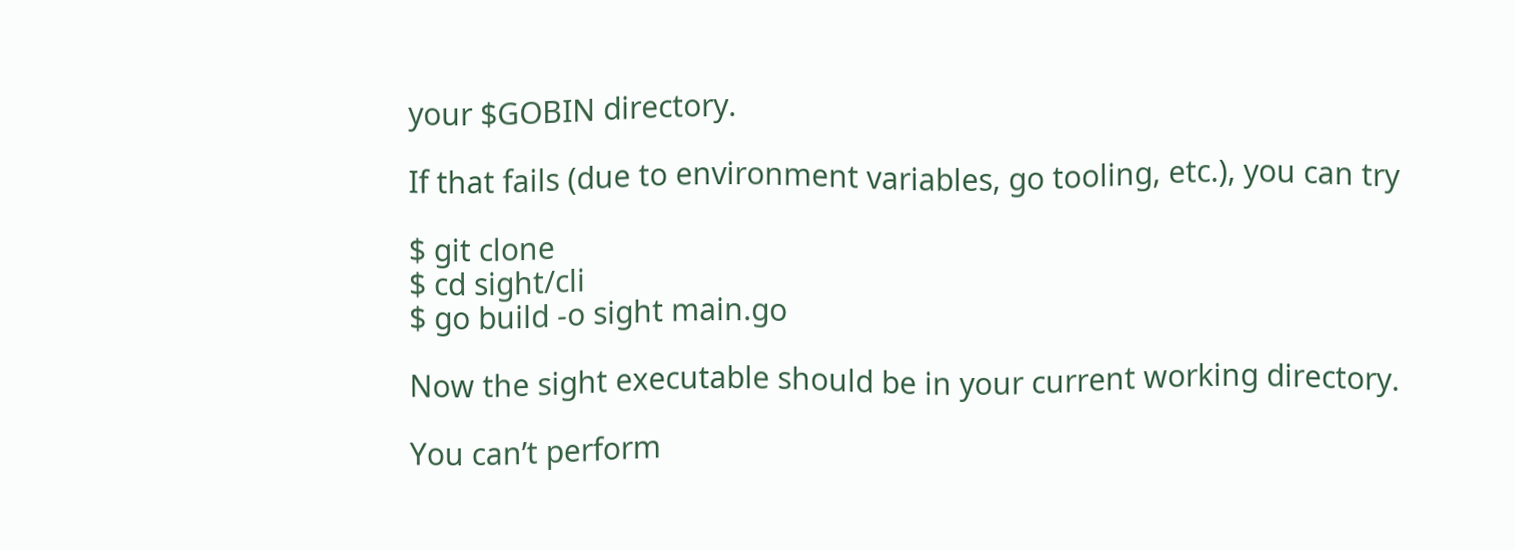your $GOBIN directory.

If that fails (due to environment variables, go tooling, etc.), you can try

$ git clone
$ cd sight/cli
$ go build -o sight main.go

Now the sight executable should be in your current working directory.

You can’t perform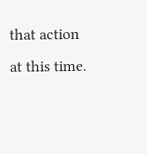that action at this time.